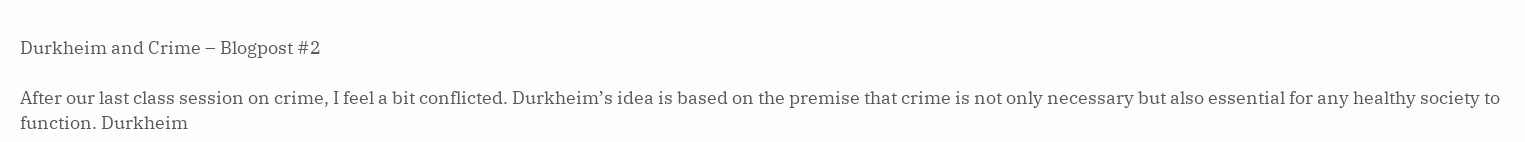Durkheim and Crime – Blogpost #2

After our last class session on crime, I feel a bit conflicted. Durkheim’s idea is based on the premise that crime is not only necessary but also essential for any healthy society to function. Durkheim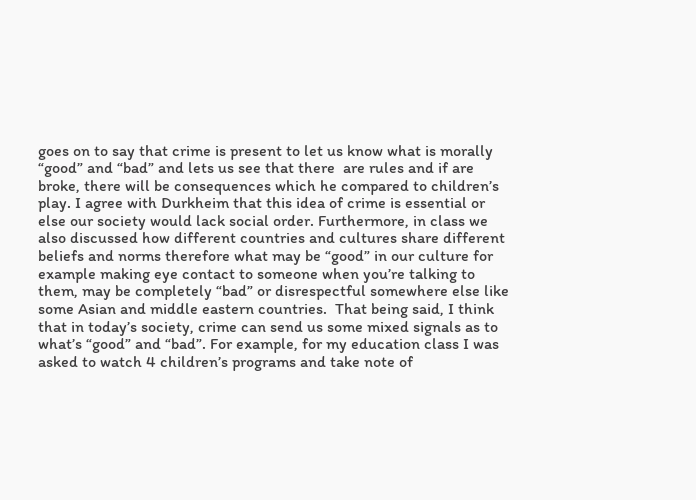goes on to say that crime is present to let us know what is morally “good” and “bad” and lets us see that there  are rules and if are broke, there will be consequences which he compared to children’s play. I agree with Durkheim that this idea of crime is essential or else our society would lack social order. Furthermore, in class we also discussed how different countries and cultures share different beliefs and norms therefore what may be “good” in our culture for example making eye contact to someone when you’re talking to them, may be completely “bad” or disrespectful somewhere else like some Asian and middle eastern countries.  That being said, I think that in today’s society, crime can send us some mixed signals as to what’s “good” and “bad”. For example, for my education class I was asked to watch 4 children’s programs and take note of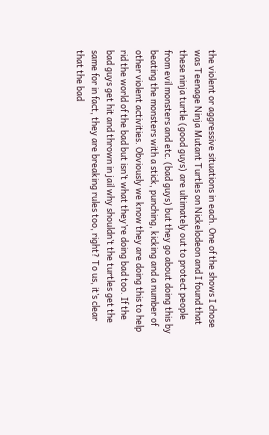the violent or aggressive situations in each. One of the shows I chose was Teenage Ninja Mutant Turtles on Nickelodeon and I found that these ninja turtle (good guys) are ultimately out to protect people from evil monsters and etc. (bad guys) but they go about doing this by beating the monsters with a stick, punching, kicking and a number of other violent activities. Obviously we know they are doing this to help rid the world of the bad but isn’t what they’re doing bad too. If the bad guys get hit and thrown in jail why shouldn’t the turtles get the same for in fact, they are breaking rules too, right? To us, it’s clear that the bad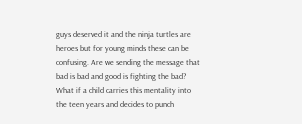guys deserved it and the ninja turtles are heroes but for young minds these can be confusing. Are we sending the message that bad is bad and good is fighting the bad? What if a child carries this mentality into the teen years and decides to punch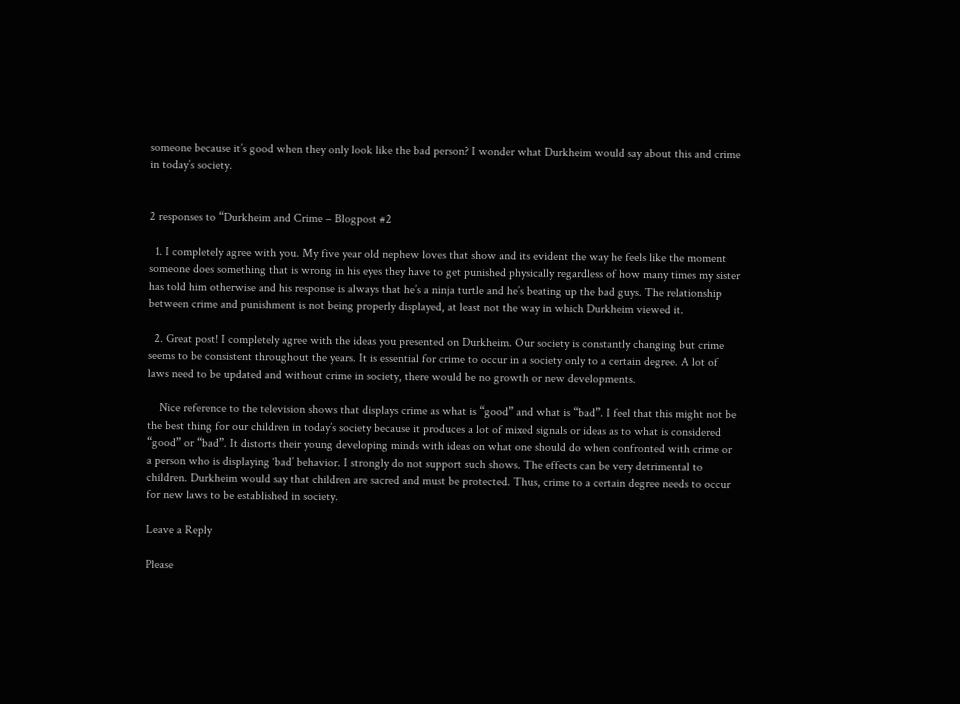someone because it’s good when they only look like the bad person? I wonder what Durkheim would say about this and crime in today’s society.


2 responses to “Durkheim and Crime – Blogpost #2

  1. I completely agree with you. My five year old nephew loves that show and its evident the way he feels like the moment someone does something that is wrong in his eyes they have to get punished physically regardless of how many times my sister has told him otherwise and his response is always that he’s a ninja turtle and he’s beating up the bad guys. The relationship between crime and punishment is not being properly displayed, at least not the way in which Durkheim viewed it.

  2. Great post! I completely agree with the ideas you presented on Durkheim. Our society is constantly changing but crime seems to be consistent throughout the years. It is essential for crime to occur in a society only to a certain degree. A lot of laws need to be updated and without crime in society, there would be no growth or new developments.

    Nice reference to the television shows that displays crime as what is “good” and what is “bad”. I feel that this might not be the best thing for our children in today’s society because it produces a lot of mixed signals or ideas as to what is considered “good” or “bad”. It distorts their young developing minds with ideas on what one should do when confronted with crime or a person who is displaying ‘bad’ behavior. I strongly do not support such shows. The effects can be very detrimental to children. Durkheim would say that children are sacred and must be protected. Thus, crime to a certain degree needs to occur for new laws to be established in society.

Leave a Reply

Please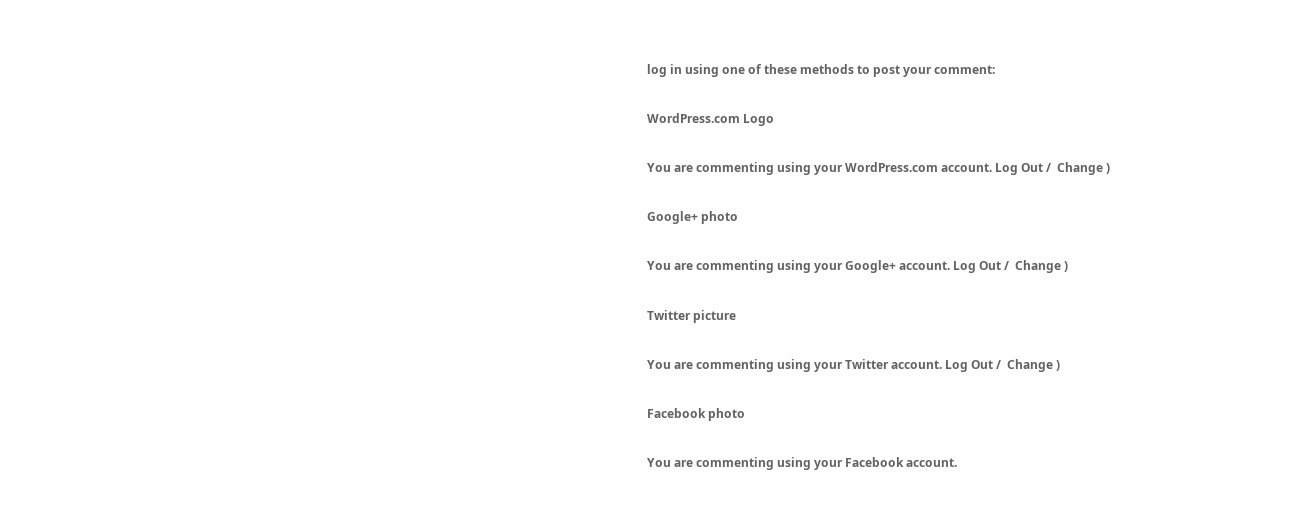log in using one of these methods to post your comment:

WordPress.com Logo

You are commenting using your WordPress.com account. Log Out /  Change )

Google+ photo

You are commenting using your Google+ account. Log Out /  Change )

Twitter picture

You are commenting using your Twitter account. Log Out /  Change )

Facebook photo

You are commenting using your Facebook account.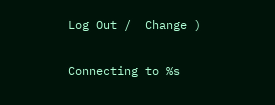Log Out /  Change )


Connecting to %s